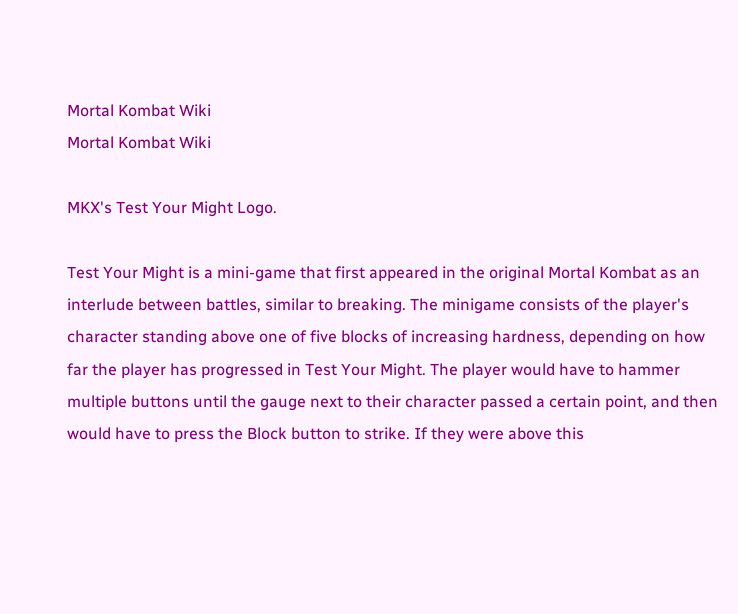Mortal Kombat Wiki
Mortal Kombat Wiki

MKX's Test Your Might Logo.

Test Your Might is a mini-game that first appeared in the original Mortal Kombat as an interlude between battles, similar to breaking. The minigame consists of the player's character standing above one of five blocks of increasing hardness, depending on how far the player has progressed in Test Your Might. The player would have to hammer multiple buttons until the gauge next to their character passed a certain point, and then would have to press the Block button to strike. If they were above this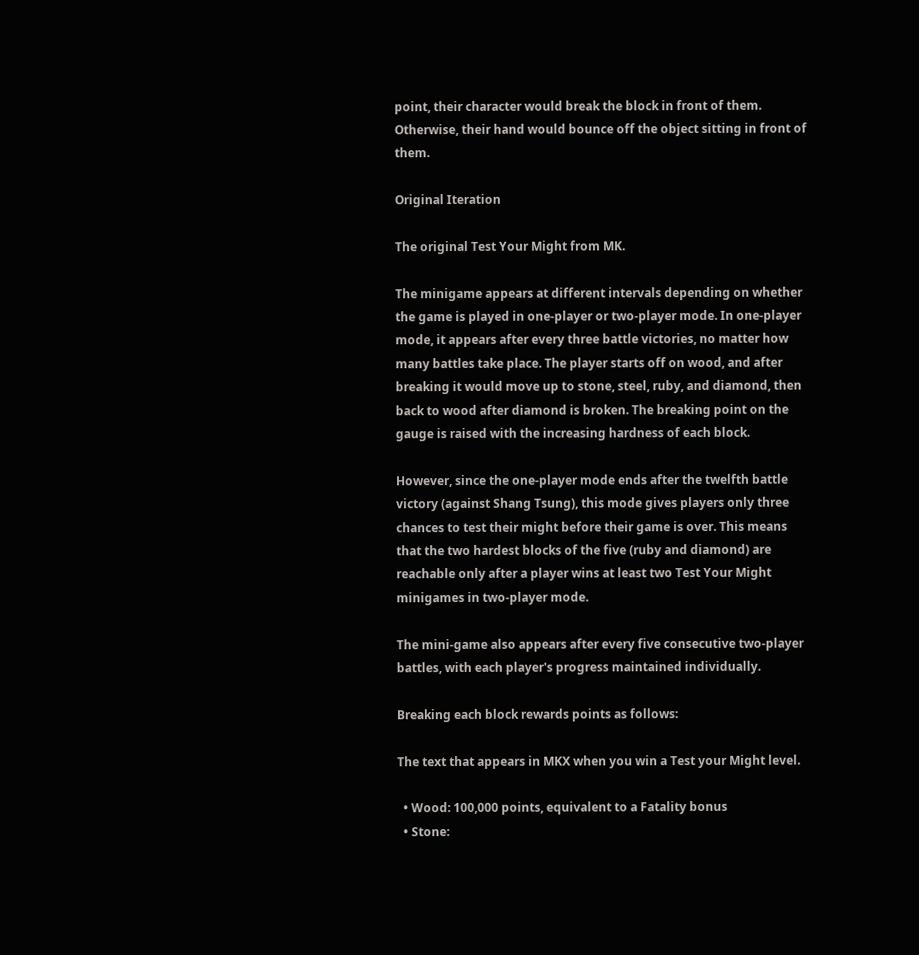point, their character would break the block in front of them. Otherwise, their hand would bounce off the object sitting in front of them.

Original Iteration

The original Test Your Might from MK.

The minigame appears at different intervals depending on whether the game is played in one-player or two-player mode. In one-player mode, it appears after every three battle victories, no matter how many battles take place. The player starts off on wood, and after breaking it would move up to stone, steel, ruby, and diamond, then back to wood after diamond is broken. The breaking point on the gauge is raised with the increasing hardness of each block.

However, since the one-player mode ends after the twelfth battle victory (against Shang Tsung), this mode gives players only three chances to test their might before their game is over. This means that the two hardest blocks of the five (ruby and diamond) are reachable only after a player wins at least two Test Your Might minigames in two-player mode.

The mini-game also appears after every five consecutive two-player battles, with each player's progress maintained individually.

Breaking each block rewards points as follows:

The text that appears in MKX when you win a Test your Might level.

  • Wood: 100,000 points, equivalent to a Fatality bonus
  • Stone: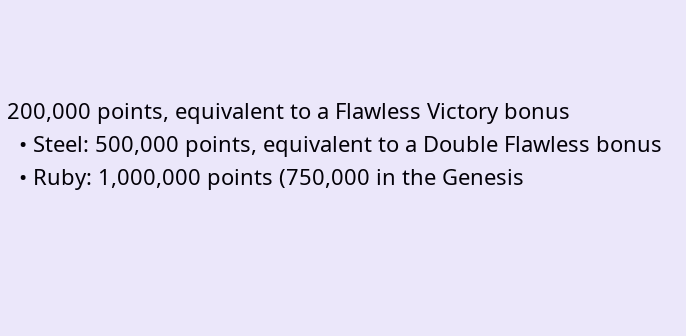200,000 points, equivalent to a Flawless Victory bonus
  • Steel: 500,000 points, equivalent to a Double Flawless bonus
  • Ruby: 1,000,000 points (750,000 in the Genesis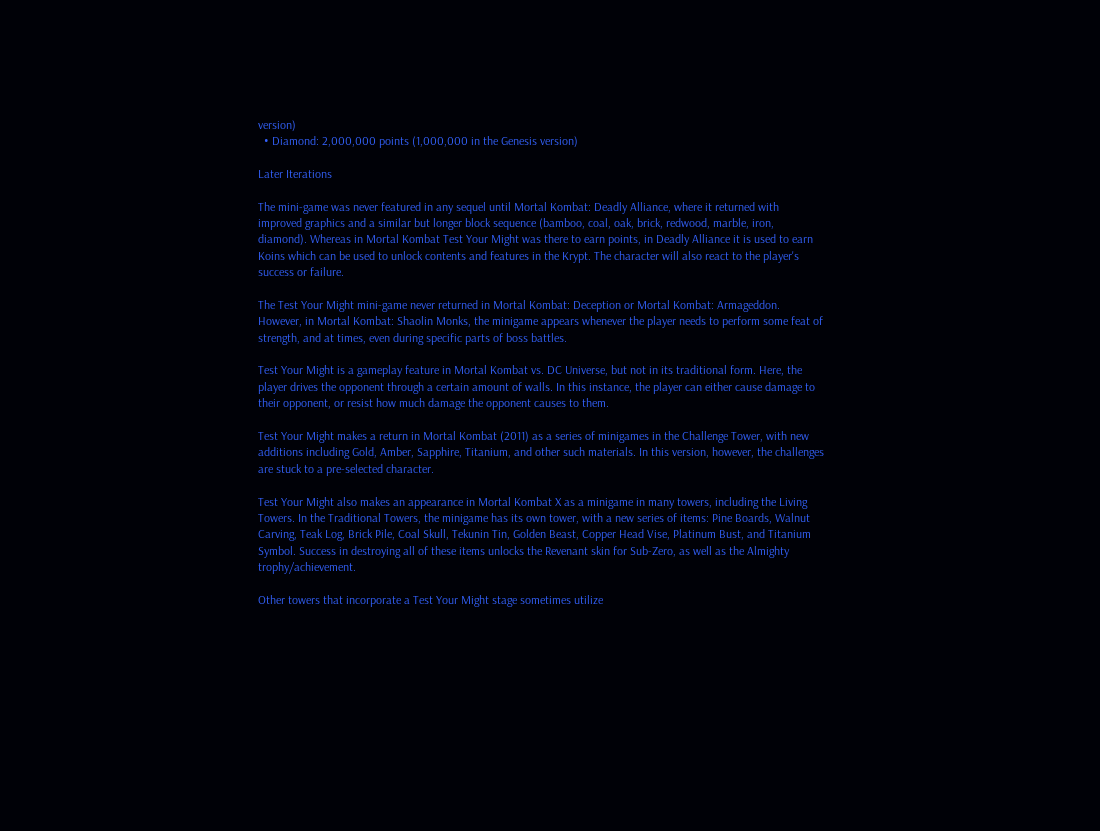version)
  • Diamond: 2,000,000 points (1,000,000 in the Genesis version)

Later Iterations

The mini-game was never featured in any sequel until Mortal Kombat: Deadly Alliance, where it returned with improved graphics and a similar but longer block sequence (bamboo, coal, oak, brick, redwood, marble, iron, diamond). Whereas in Mortal Kombat Test Your Might was there to earn points, in Deadly Alliance it is used to earn Koins which can be used to unlock contents and features in the Krypt. The character will also react to the player's success or failure.

The Test Your Might mini-game never returned in Mortal Kombat: Deception or Mortal Kombat: Armageddon. However, in Mortal Kombat: Shaolin Monks, the minigame appears whenever the player needs to perform some feat of strength, and at times, even during specific parts of boss battles.

Test Your Might is a gameplay feature in Mortal Kombat vs. DC Universe, but not in its traditional form. Here, the player drives the opponent through a certain amount of walls. In this instance, the player can either cause damage to their opponent, or resist how much damage the opponent causes to them.

Test Your Might makes a return in Mortal Kombat (2011) as a series of minigames in the Challenge Tower, with new additions including Gold, Amber, Sapphire, Titanium, and other such materials. In this version, however, the challenges are stuck to a pre-selected character.

Test Your Might also makes an appearance in Mortal Kombat X as a minigame in many towers, including the Living Towers. In the Traditional Towers, the minigame has its own tower, with a new series of items: Pine Boards, Walnut Carving, Teak Log, Brick Pile, Coal Skull, Tekunin Tin, Golden Beast, Copper Head Vise, Platinum Bust, and Titanium Symbol. Success in destroying all of these items unlocks the Revenant skin for Sub-Zero, as well as the Almighty trophy/achievement.

Other towers that incorporate a Test Your Might stage sometimes utilize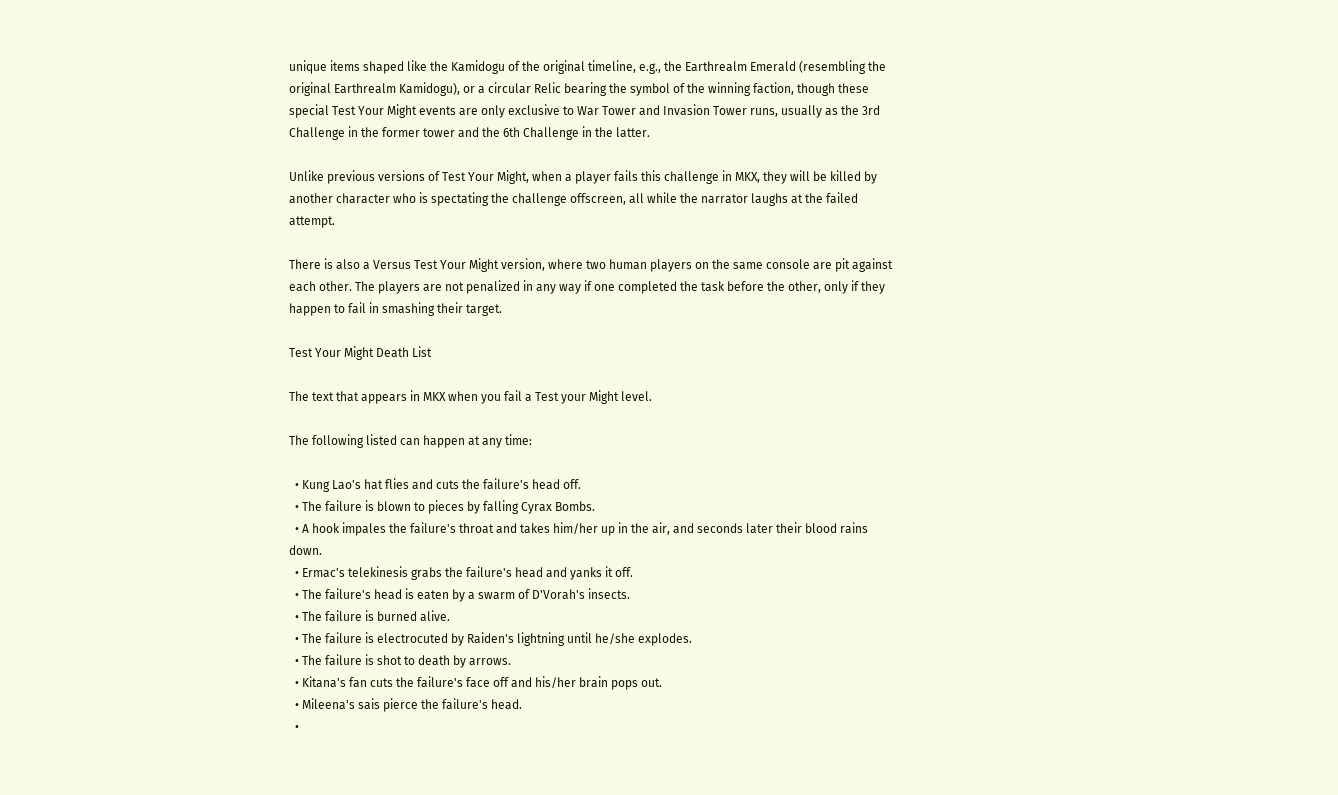unique items shaped like the Kamidogu of the original timeline, e.g., the Earthrealm Emerald (resembling the original Earthrealm Kamidogu), or a circular Relic bearing the symbol of the winning faction, though these special Test Your Might events are only exclusive to War Tower and Invasion Tower runs, usually as the 3rd Challenge in the former tower and the 6th Challenge in the latter.

Unlike previous versions of Test Your Might, when a player fails this challenge in MKX, they will be killed by another character who is spectating the challenge offscreen, all while the narrator laughs at the failed attempt.

There is also a Versus Test Your Might version, where two human players on the same console are pit against each other. The players are not penalized in any way if one completed the task before the other, only if they happen to fail in smashing their target.

Test Your Might Death List

The text that appears in MKX when you fail a Test your Might level.

The following listed can happen at any time:

  • Kung Lao's hat flies and cuts the failure's head off.
  • The failure is blown to pieces by falling Cyrax Bombs.
  • A hook impales the failure's throat and takes him/her up in the air, and seconds later their blood rains down.
  • Ermac's telekinesis grabs the failure's head and yanks it off.
  • The failure's head is eaten by a swarm of D'Vorah's insects.
  • The failure is burned alive.
  • The failure is electrocuted by Raiden's lightning until he/she explodes.
  • The failure is shot to death by arrows.
  • Kitana's fan cuts the failure's face off and his/her brain pops out.
  • Mileena's sais pierce the failure's head.
  •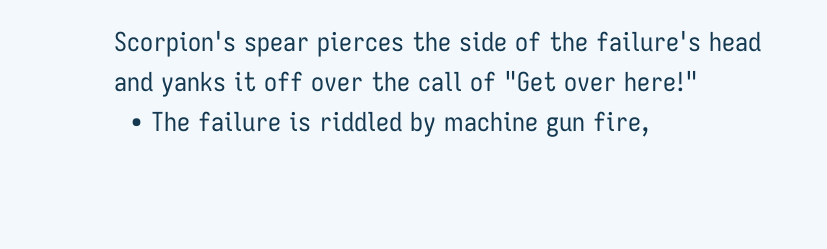Scorpion's spear pierces the side of the failure's head and yanks it off over the call of "Get over here!"
  • The failure is riddled by machine gun fire,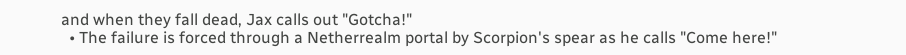and when they fall dead, Jax calls out "Gotcha!"
  • The failure is forced through a Netherrealm portal by Scorpion's spear as he calls "Come here!"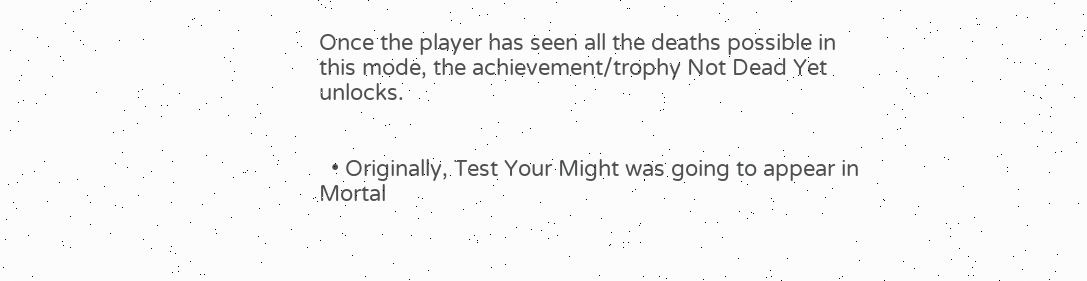Once the player has seen all the deaths possible in this mode, the achievement/trophy Not Dead Yet unlocks.


  • Originally, Test Your Might was going to appear in Mortal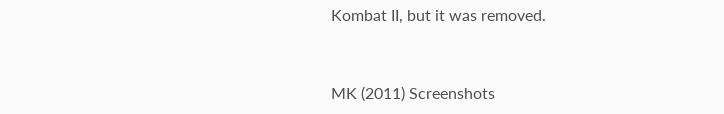Kombat II, but it was removed.


MK (2011) Screenshots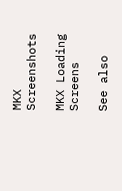MKX Screenshots

MKX Loading Screens

See also